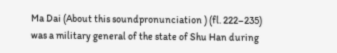Ma Dai (About this soundpronunciation ) (fl. 222–235) was a military general of the state of Shu Han during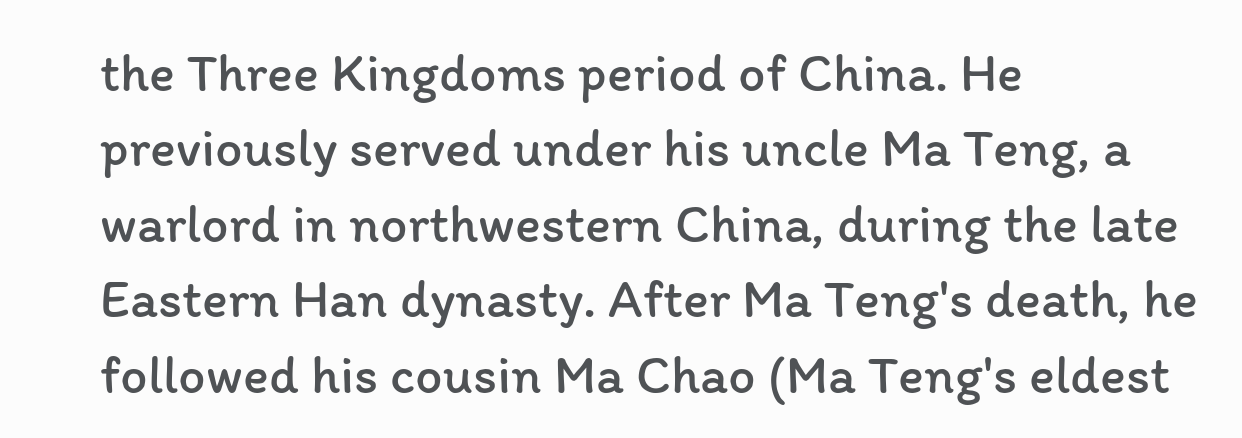the Three Kingdoms period of China. He previously served under his uncle Ma Teng, a warlord in northwestern China, during the late Eastern Han dynasty. After Ma Teng's death, he followed his cousin Ma Chao (Ma Teng's eldest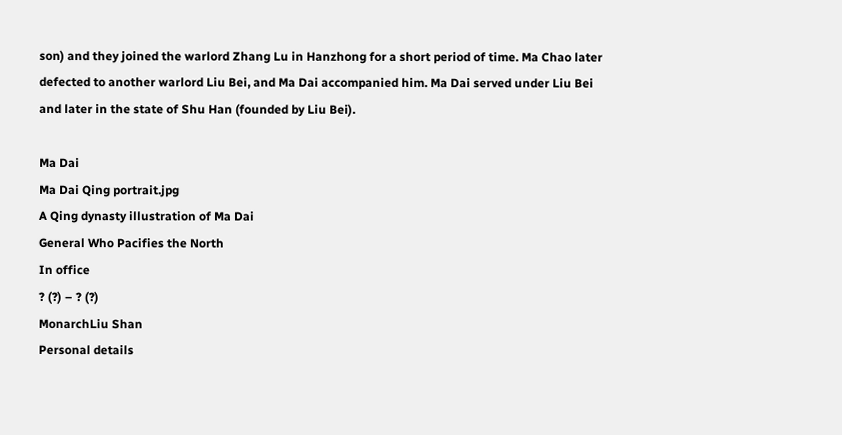son) and they joined the warlord Zhang Lu in Hanzhong for a short period of time. Ma Chao later defected to another warlord Liu Bei, and Ma Dai accompanied him. Ma Dai served under Liu Bei and later in the state of Shu Han (founded by Liu Bei).

Ma Dai
Ma Dai Qing portrait.jpg
A Qing dynasty illustration of Ma Dai
General Who Pacifies the North
In office
? (?) – ? (?)
MonarchLiu Shan
Personal details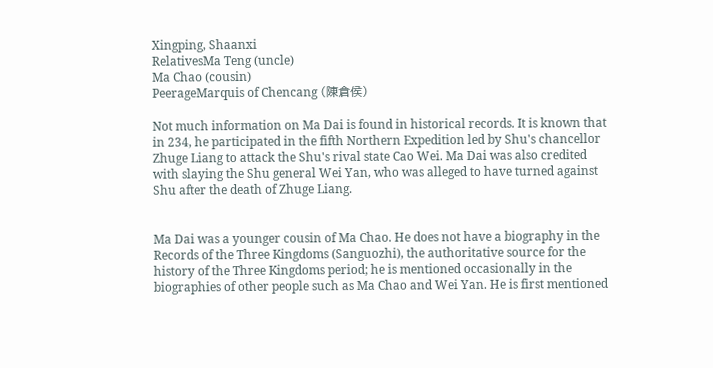Xingping, Shaanxi
RelativesMa Teng (uncle)
Ma Chao (cousin)
PeerageMarquis of Chencang (陳倉侯)

Not much information on Ma Dai is found in historical records. It is known that in 234, he participated in the fifth Northern Expedition led by Shu's chancellor Zhuge Liang to attack the Shu's rival state Cao Wei. Ma Dai was also credited with slaying the Shu general Wei Yan, who was alleged to have turned against Shu after the death of Zhuge Liang.


Ma Dai was a younger cousin of Ma Chao. He does not have a biography in the Records of the Three Kingdoms (Sanguozhi), the authoritative source for the history of the Three Kingdoms period; he is mentioned occasionally in the biographies of other people such as Ma Chao and Wei Yan. He is first mentioned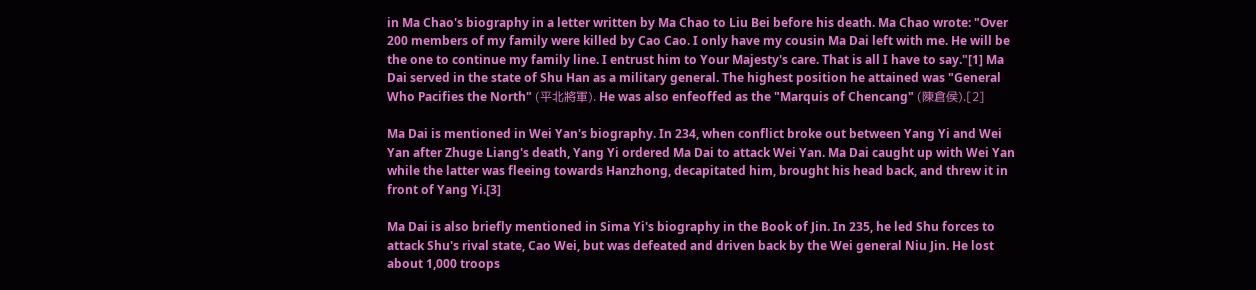in Ma Chao's biography in a letter written by Ma Chao to Liu Bei before his death. Ma Chao wrote: "Over 200 members of my family were killed by Cao Cao. I only have my cousin Ma Dai left with me. He will be the one to continue my family line. I entrust him to Your Majesty's care. That is all I have to say."[1] Ma Dai served in the state of Shu Han as a military general. The highest position he attained was "General Who Pacifies the North" (平北將軍). He was also enfeoffed as the "Marquis of Chencang" (陳倉侯).[2]

Ma Dai is mentioned in Wei Yan's biography. In 234, when conflict broke out between Yang Yi and Wei Yan after Zhuge Liang's death, Yang Yi ordered Ma Dai to attack Wei Yan. Ma Dai caught up with Wei Yan while the latter was fleeing towards Hanzhong, decapitated him, brought his head back, and threw it in front of Yang Yi.[3]

Ma Dai is also briefly mentioned in Sima Yi's biography in the Book of Jin. In 235, he led Shu forces to attack Shu's rival state, Cao Wei, but was defeated and driven back by the Wei general Niu Jin. He lost about 1,000 troops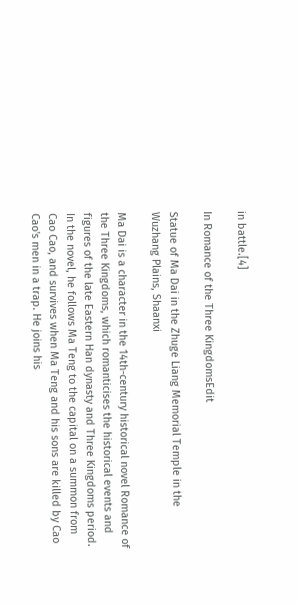in battle.[4]

In Romance of the Three KingdomsEdit

Statue of Ma Dai in the Zhuge Liang Memorial Temple in the Wuzhang Plains, Shaanxi

Ma Dai is a character in the 14th-century historical novel Romance of the Three Kingdoms, which romanticises the historical events and figures of the late Eastern Han dynasty and Three Kingdoms period. In the novel, he follows Ma Teng to the capital on a summon from Cao Cao, and survives when Ma Teng and his sons are killed by Cao Cao's men in a trap. He joins his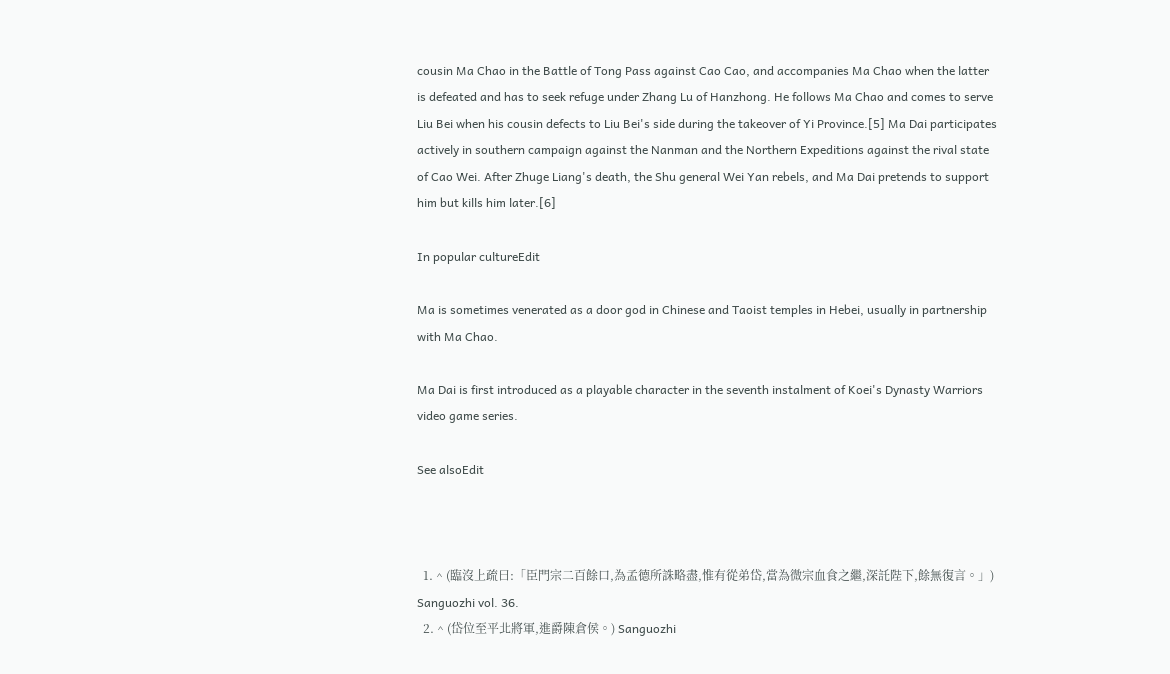cousin Ma Chao in the Battle of Tong Pass against Cao Cao, and accompanies Ma Chao when the latter is defeated and has to seek refuge under Zhang Lu of Hanzhong. He follows Ma Chao and comes to serve Liu Bei when his cousin defects to Liu Bei's side during the takeover of Yi Province.[5] Ma Dai participates actively in southern campaign against the Nanman and the Northern Expeditions against the rival state of Cao Wei. After Zhuge Liang's death, the Shu general Wei Yan rebels, and Ma Dai pretends to support him but kills him later.[6]

In popular cultureEdit

Ma is sometimes venerated as a door god in Chinese and Taoist temples in Hebei, usually in partnership with Ma Chao.

Ma Dai is first introduced as a playable character in the seventh instalment of Koei's Dynasty Warriors video game series.

See alsoEdit



  1. ^ (臨沒上疏曰:「臣門宗二百餘口,為孟德所誅略盡,惟有從弟岱,當為微宗血食之繼,深託陛下,餘無復言。」) Sanguozhi vol. 36.
  2. ^ (岱位至平北將軍,進爵陳倉侯。) Sanguozhi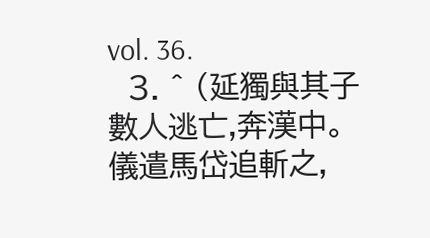vol. 36.
  3. ^ (延獨與其子數人逃亡,奔漢中。儀遣馬岱追斬之,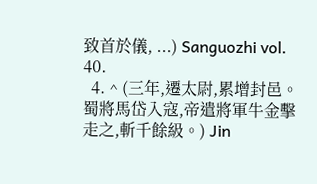致首於儀, ...) Sanguozhi vol. 40.
  4. ^ (三年,遷太尉,累增封邑。蜀將馬岱入寇,帝遣將軍牛金擊走之,斬千餘級。) Jin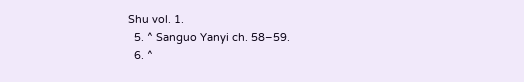Shu vol. 1.
  5. ^ Sanguo Yanyi ch. 58–59.
  6. ^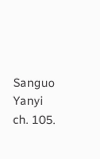Sanguo Yanyi ch. 105.